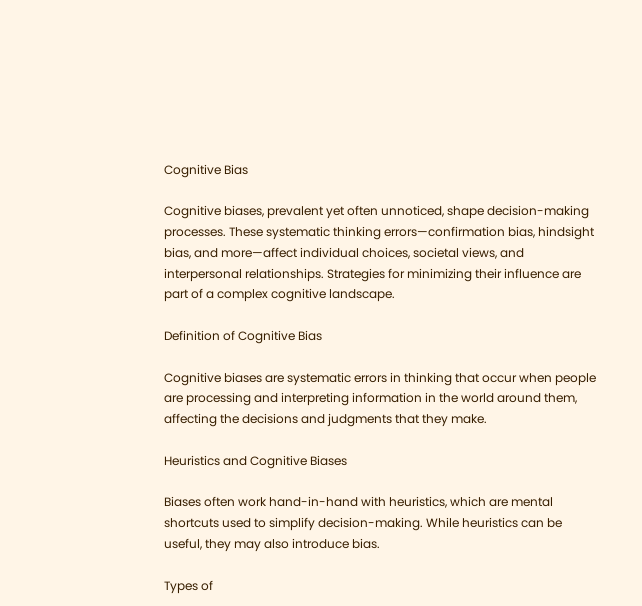Cognitive Bias

Cognitive biases, prevalent yet often unnoticed, shape decision-making processes. These systematic thinking errors—confirmation bias, hindsight bias, and more—affect individual choices, societal views, and interpersonal relationships. Strategies for minimizing their influence are part of a complex cognitive landscape.

Definition of Cognitive Bias

Cognitive biases are systematic errors in thinking that occur when people are processing and interpreting information in the world around them, affecting the decisions and judgments that they make.

Heuristics and Cognitive Biases

Biases often work hand-in-hand with heuristics, which are mental shortcuts used to simplify decision-making. While heuristics can be useful, they may also introduce bias.

Types of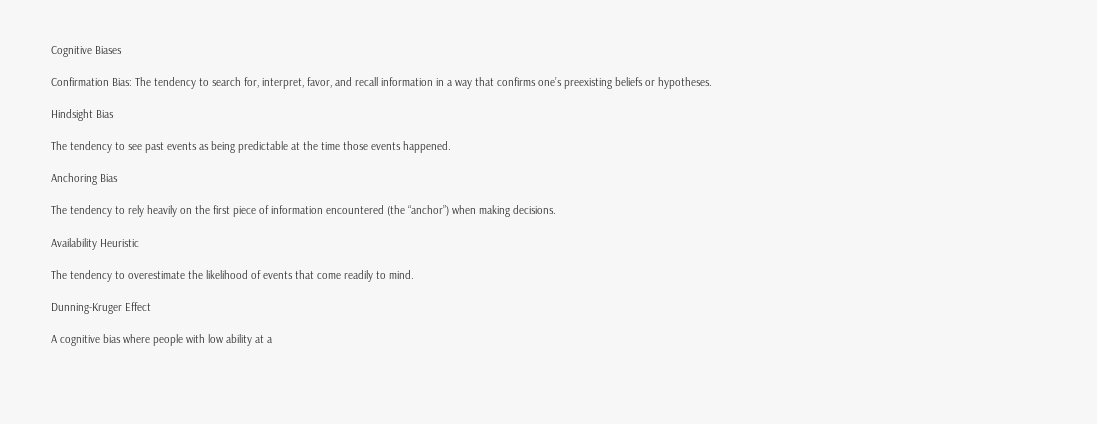Cognitive Biases

Confirmation Bias: The tendency to search for, interpret, favor, and recall information in a way that confirms one’s preexisting beliefs or hypotheses.

Hindsight Bias

The tendency to see past events as being predictable at the time those events happened.

Anchoring Bias

The tendency to rely heavily on the first piece of information encountered (the “anchor”) when making decisions.

Availability Heuristic

The tendency to overestimate the likelihood of events that come readily to mind.

Dunning-Kruger Effect

A cognitive bias where people with low ability at a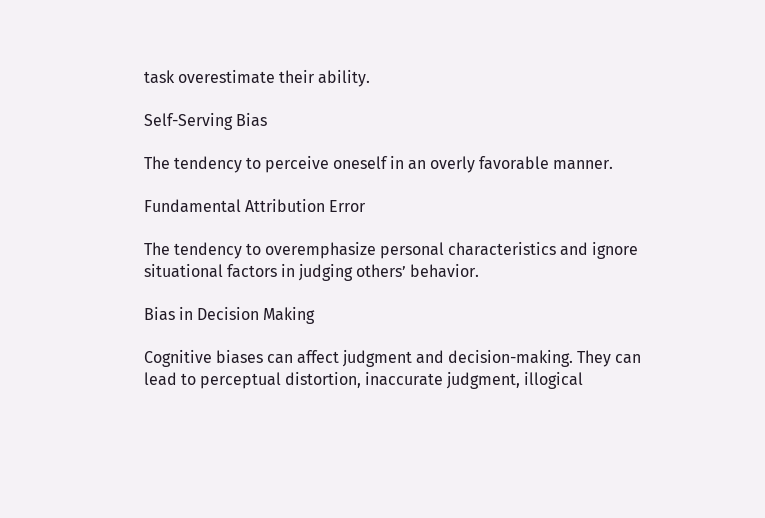task overestimate their ability.

Self-Serving Bias

The tendency to perceive oneself in an overly favorable manner.

Fundamental Attribution Error

The tendency to overemphasize personal characteristics and ignore situational factors in judging others’ behavior.

Bias in Decision Making

Cognitive biases can affect judgment and decision-making. They can lead to perceptual distortion, inaccurate judgment, illogical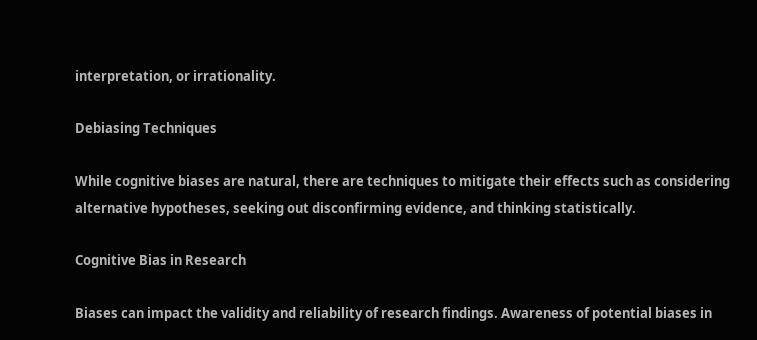interpretation, or irrationality.

Debiasing Techniques

While cognitive biases are natural, there are techniques to mitigate their effects such as considering alternative hypotheses, seeking out disconfirming evidence, and thinking statistically.

Cognitive Bias in Research

Biases can impact the validity and reliability of research findings. Awareness of potential biases in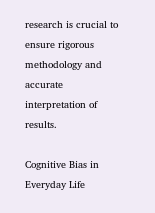research is crucial to ensure rigorous methodology and accurate interpretation of results.

Cognitive Bias in Everyday Life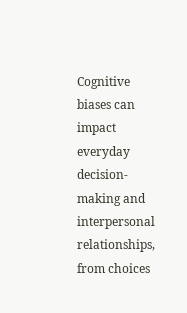Cognitive biases can impact everyday decision-making and interpersonal relationships, from choices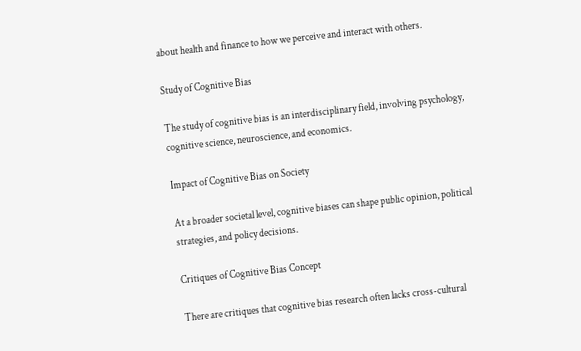about health and finance to how we perceive and interact with others.

Study of Cognitive Bias

The study of cognitive bias is an interdisciplinary field, involving psychology, cognitive science, neuroscience, and economics.

Impact of Cognitive Bias on Society

At a broader societal level, cognitive biases can shape public opinion, political strategies, and policy decisions.

Critiques of Cognitive Bias Concept

There are critiques that cognitive bias research often lacks cross-cultural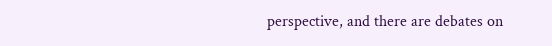perspective, and there are debates on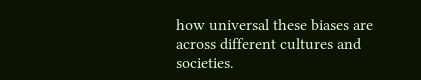how universal these biases are across different cultures and societies.